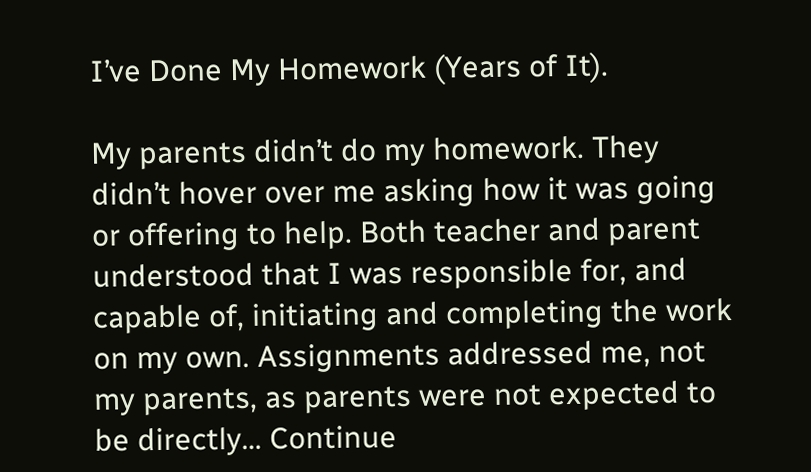I’ve Done My Homework (Years of It).

My parents didn’t do my homework. They didn’t hover over me asking how it was going or offering to help. Both teacher and parent understood that I was responsible for, and capable of, initiating and completing the work on my own. Assignments addressed me, not my parents, as parents were not expected to be directly… Continue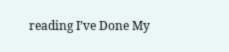reading I’ve Done My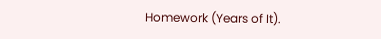Homework (Years of It).